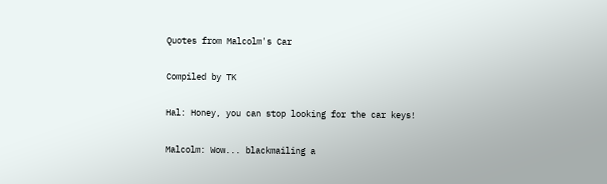Quotes from Malcolm's Car

Compiled by TK

Hal: Honey, you can stop looking for the car keys!

Malcolm: Wow... blackmailing a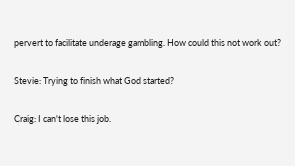pervert to facilitate underage gambling. How could this not work out?

Stevie: Trying to finish what God started?

Craig: I can't lose this job.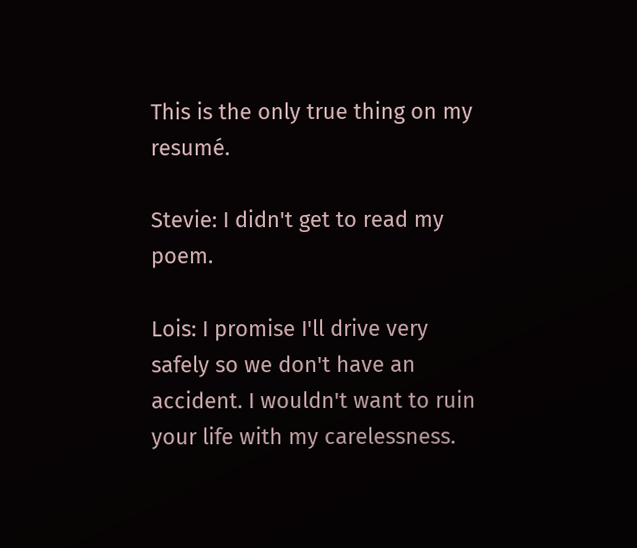This is the only true thing on my resumé.

Stevie: I didn't get to read my poem.

Lois: I promise I'll drive very safely so we don't have an accident. I wouldn't want to ruin your life with my carelessness.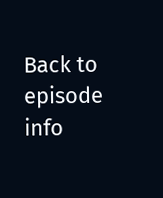Back to episode info